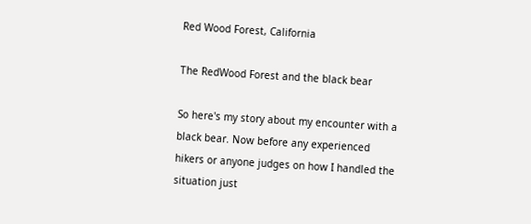Red Wood Forest, California

The RedWood Forest and the black bear

So here's my story about my encounter with a black bear. Now before any experienced hikers or anyone judges on how I handled the situation just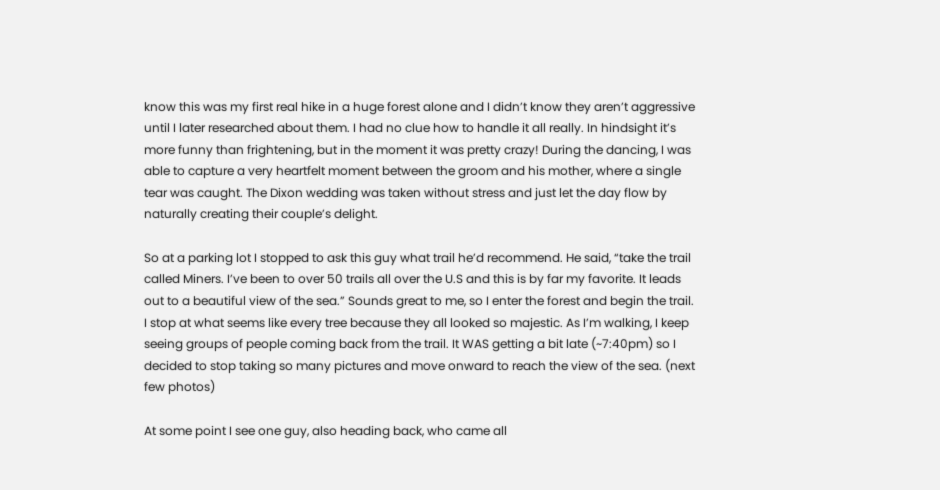know this was my first real hike in a huge forest alone and I didn’t know they aren’t aggressive until I later researched about them. I had no clue how to handle it all really. In hindsight it’s more funny than frightening, but in the moment it was pretty crazy! During the dancing, I was able to capture a very heartfelt moment between the groom and his mother, where a single tear was caught. The Dixon wedding was taken without stress and just let the day flow by naturally creating their couple’s delight.

So at a parking lot I stopped to ask this guy what trail he’d recommend. He said, “take the trail called Miners. I’ve been to over 50 trails all over the U.S and this is by far my favorite. It leads out to a beautiful view of the sea.” Sounds great to me, so I enter the forest and begin the trail. I stop at what seems like every tree because they all looked so majestic. As I’m walking, I keep seeing groups of people coming back from the trail. It WAS getting a bit late (~7:40pm) so I decided to stop taking so many pictures and move onward to reach the view of the sea. (next few photos)

At some point I see one guy, also heading back, who came all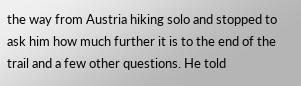the way from Austria hiking solo and stopped to ask him how much further it is to the end of the trail and a few other questions. He told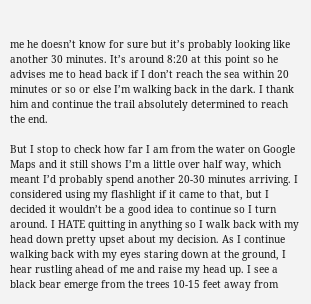me he doesn’t know for sure but it’s probably looking like another 30 minutes. It’s around 8:20 at this point so he advises me to head back if I don’t reach the sea within 20 minutes or so or else I’m walking back in the dark. I thank him and continue the trail absolutely determined to reach the end.

But I stop to check how far I am from the water on Google Maps and it still shows I’m a little over half way, which meant I’d probably spend another 20-30 minutes arriving. I considered using my flashlight if it came to that, but I decided it wouldn’t be a good idea to continue so I turn around. I HATE quitting in anything so I walk back with my head down pretty upset about my decision. As I continue walking back with my eyes staring down at the ground, I hear rustling ahead of me and raise my head up. I see a black bear emerge from the trees 10-15 feet away from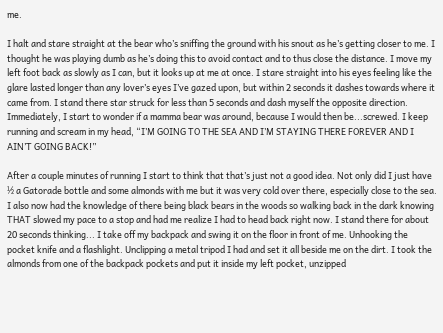me.

I halt and stare straight at the bear who’s sniffing the ground with his snout as he’s getting closer to me. I thought he was playing dumb as he’s doing this to avoid contact and to thus close the distance. I move my left foot back as slowly as I can, but it looks up at me at once. I stare straight into his eyes feeling like the glare lasted longer than any lover’s eyes I’ve gazed upon, but within 2 seconds it dashes towards where it came from. I stand there star struck for less than 5 seconds and dash myself the opposite direction. Immediately, I start to wonder if a mamma bear was around, because I would then be...screwed. I keep running and scream in my head, “I’M GOING TO THE SEA AND I’M STAYING THERE FOREVER AND I AIN’T GOING BACK!”

After a couple minutes of running I start to think that that’s just not a good idea. Not only did I just have ½ a Gatorade bottle and some almonds with me but it was very cold over there, especially close to the sea. I also now had the knowledge of there being black bears in the woods so walking back in the dark knowing THAT slowed my pace to a stop and had me realize I had to head back right now. I stand there for about 20 seconds thinking... I take off my backpack and swing it on the floor in front of me. Unhooking the pocket knife and a flashlight. Unclipping a metal tripod I had and set it all beside me on the dirt. I took the almonds from one of the backpack pockets and put it inside my left pocket, unzipped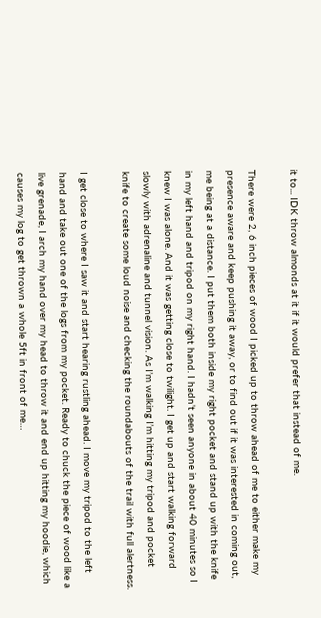it to... IDK throw almonds at it if it would prefer that instead of me.

There were 2, 6 inch pieces of wood I picked up to throw ahead of me to either make my presence aware and keep pushing it away, or to find out if it was interested in coming out, me being at a distance. I put them both inside my right pocket and stand up with the knife in my left hand and tripod on my right hand. I hadn’t seen anyone in about 40 minutes so I knew I was alone. And it was getting close to twilight. I get up and start walking forward slowly with adrenaline and tunnel vision. As I’m walking I’m hitting my tripod and pocket knife to create some loud noise and checking the roundabouts of the trail with full alertness.

I get close to where I saw it and start hearing rustling ahead. I move my tripod to the left hand and take out one of the logs from my pocket. Ready to chuck the piece of wood like a live grenade, I arch my hand over my head to throw it and end up hitting my hoodie, which causes my log to get thrown a whole 5ft in front of me…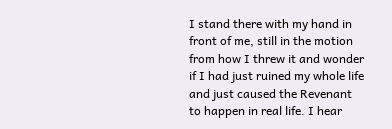I stand there with my hand in front of me, still in the motion from how I threw it and wonder if I had just ruined my whole life and just caused the Revenant to happen in real life. I hear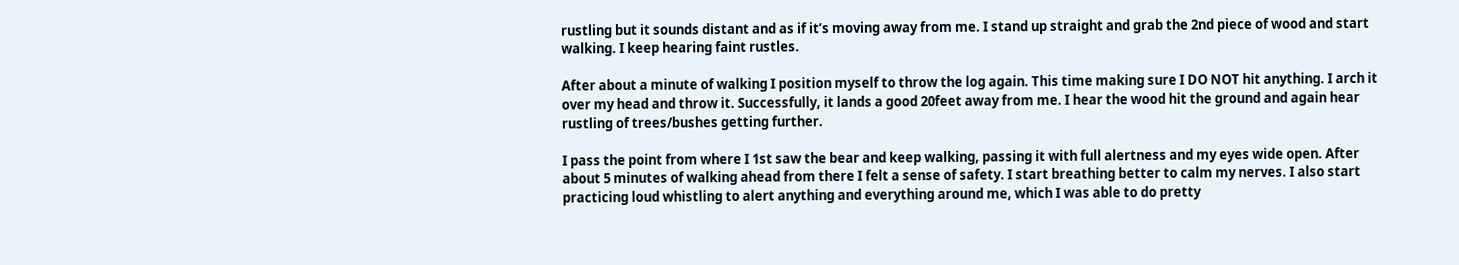rustling but it sounds distant and as if it’s moving away from me. I stand up straight and grab the 2nd piece of wood and start walking. I keep hearing faint rustles.

After about a minute of walking I position myself to throw the log again. This time making sure I DO NOT hit anything. I arch it over my head and throw it. Successfully, it lands a good 20feet away from me. I hear the wood hit the ground and again hear rustling of trees/bushes getting further.

I pass the point from where I 1st saw the bear and keep walking, passing it with full alertness and my eyes wide open. After about 5 minutes of walking ahead from there I felt a sense of safety. I start breathing better to calm my nerves. I also start practicing loud whistling to alert anything and everything around me, which I was able to do pretty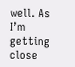well. As I’m getting close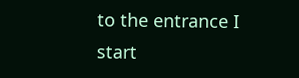to the entrance I start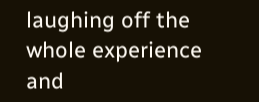laughing off the whole experience and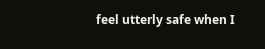feel utterly safe when I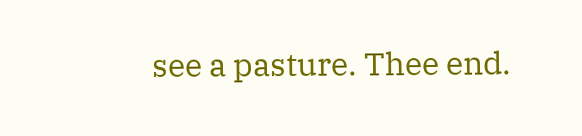see a pasture. Thee end.